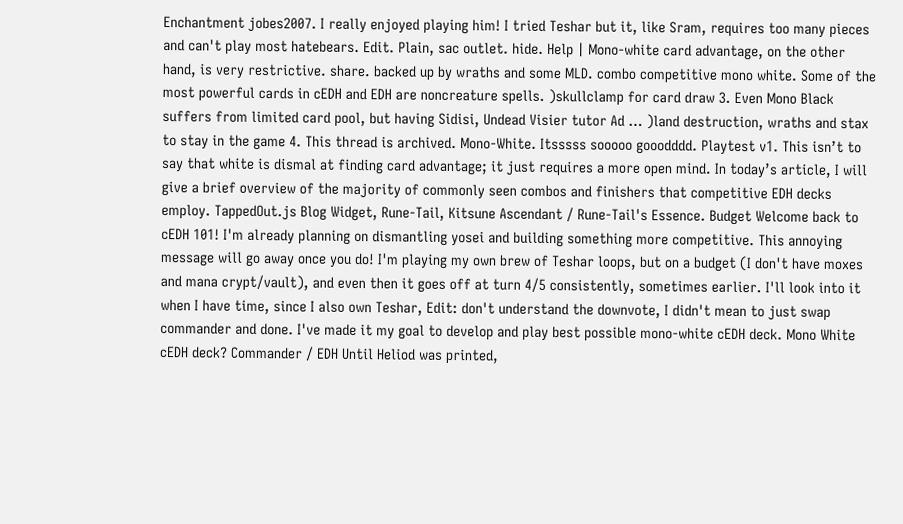Enchantment jobes2007. I really enjoyed playing him! I tried Teshar but it, like Sram, requires too many pieces and can't play most hatebears. Edit. Plain, sac outlet. hide. Help | Mono-white card advantage, on the other hand, is very restrictive. share. backed up by wraths and some MLD. combo competitive mono white. Some of the most powerful cards in cEDH and EDH are noncreature spells. )skullclamp for card draw 3. Even Mono Black suffers from limited card pool, but having Sidisi, Undead Visier tutor Ad … )land destruction, wraths and stax to stay in the game 4. This thread is archived. Mono-White. Itsssss sooooo gooodddd. Playtest v1. This isn’t to say that white is dismal at finding card advantage; it just requires a more open mind. In today’s article, I will give a brief overview of the majority of commonly seen combos and finishers that competitive EDH decks employ. TappedOut.js Blog Widget, Rune-Tail, Kitsune Ascendant / Rune-Tail's Essence. Budget Welcome back to cEDH 101! I'm already planning on dismantling yosei and building something more competitive. This annoying message will go away once you do! I'm playing my own brew of Teshar loops, but on a budget (I don't have moxes and mana crypt/vault), and even then it goes off at turn 4/5 consistently, sometimes earlier. I'll look into it when I have time, since I also own Teshar, Edit: don't understand the downvote, I didn't mean to just swap commander and done. I've made it my goal to develop and play best possible mono-white cEDH deck. Mono White cEDH deck? Commander / EDH Until Heliod was printed,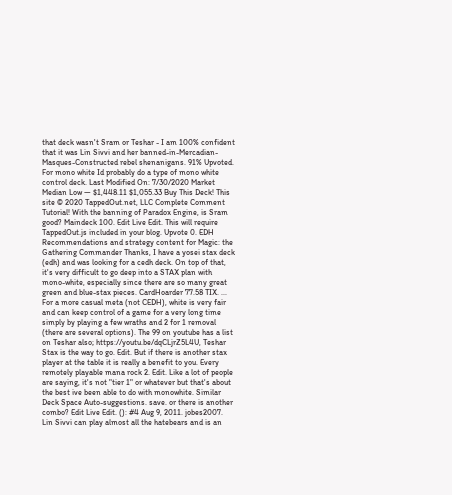that deck wasn't Sram or Teshar - I am 100% confident that it was Lin Sivvi and her banned-in-Mercadian-Masques-Constructed rebel shenanigans. 91% Upvoted. For mono white Id probably do a type of mono white control deck. Last Modified On: 7/30/2020 Market Median Low — $1,448.11 $1,055.33 Buy This Deck! This site © 2020 TappedOut.net, LLC Complete Comment Tutorial! With the banning of Paradox Engine, is Sram good? Maindeck 100. Edit Live Edit. This will require TappedOut.js included in your blog. Upvote 0. EDH Recommendations and strategy content for Magic: the Gathering Commander Thanks, I have a yosei stax deck (edh) and was looking for a cedh deck. On top of that, it's very difficult to go deep into a STAX plan with mono-white, especially since there are so many great green and blue-stax pieces. CardHoarder 77.58 TIX. ... For a more casual meta (not CEDH), white is very fair and can keep control of a game for a very long time simply by playing a few wraths and 2 for 1 removal (there are several options). The 99 on youtube has a list on Teshar also; https://youtu.be/dqCLjrZ5L4U, Teshar Stax is the way to go. Edit. But if there is another stax player at the table it is really a benefit to you. Every remotely playable mana rock 2. Edit. Like a lot of people are saying, it's not "tier 1" or whatever but that's about the best ive been able to do with monowhite. Similar Deck Space Auto-suggestions. save. or there is another combo? Edit Live Edit. (): #4 Aug 9, 2011. jobes2007. Lin Sivvi can play almost all the hatebears and is an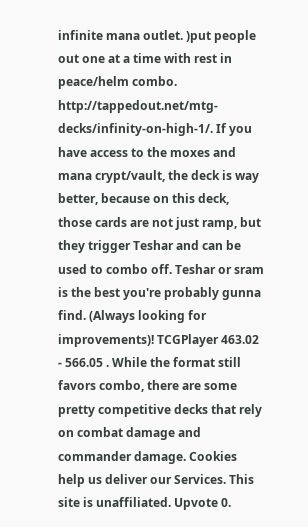infinite mana outlet. )put people out one at a time with rest in peace/helm combo. http://tappedout.net/mtg-decks/infinity-on-high-1/. If you have access to the moxes and mana crypt/vault, the deck is way better, because on this deck, those cards are not just ramp, but they trigger Teshar and can be used to combo off. Teshar or sram is the best you're probably gunna find. (Always looking for improvements)! TCGPlayer 463.02 - 566.05 . While the format still favors combo, there are some pretty competitive decks that rely on combat damage and commander damage. Cookies help us deliver our Services. This site is unaffiliated. Upvote 0.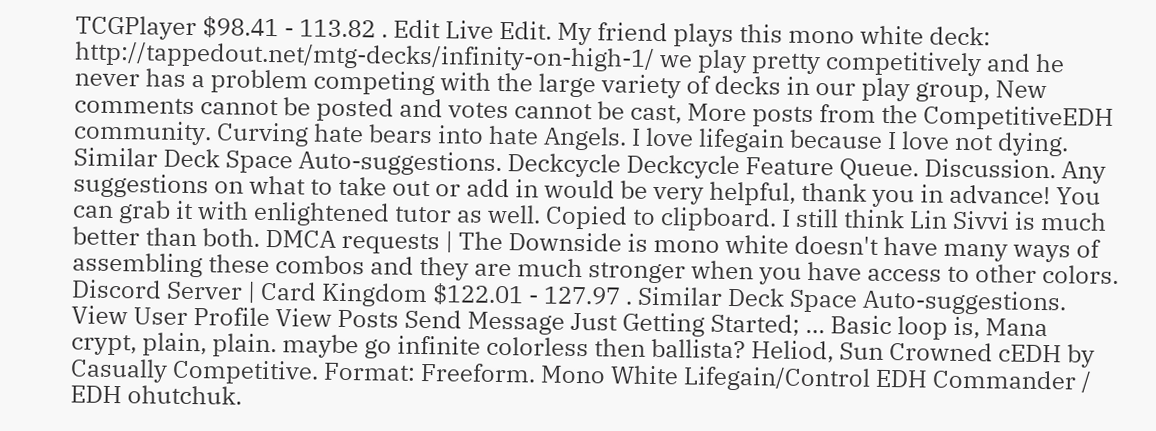TCGPlayer $98.41 - 113.82 . Edit Live Edit. My friend plays this mono white deck: http://tappedout.net/mtg-decks/infinity-on-high-1/ we play pretty competitively and he never has a problem competing with the large variety of decks in our play group, New comments cannot be posted and votes cannot be cast, More posts from the CompetitiveEDH community. Curving hate bears into hate Angels. I love lifegain because I love not dying. Similar Deck Space Auto-suggestions. Deckcycle Deckcycle Feature Queue. Discussion. Any suggestions on what to take out or add in would be very helpful, thank you in advance! You can grab it with enlightened tutor as well. Copied to clipboard. I still think Lin Sivvi is much better than both. DMCA requests | The Downside is mono white doesn't have many ways of assembling these combos and they are much stronger when you have access to other colors. Discord Server | Card Kingdom $122.01 - 127.97 . Similar Deck Space Auto-suggestions. View User Profile View Posts Send Message Just Getting Started; … Basic loop is, Mana crypt, plain, plain. maybe go infinite colorless then ballista? Heliod, Sun Crowned cEDH by Casually Competitive. Format: Freeform. Mono White Lifegain/Control EDH Commander / EDH ohutchuk.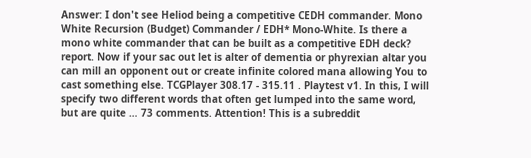Answer: I don't see Heliod being a competitive CEDH commander. Mono White Recursion (Budget) Commander / EDH* Mono-White. Is there a mono white commander that can be built as a competitive EDH deck? report. Now if your sac out let is alter of dementia or phyrexian altar you can mill an opponent out or create infinite colored mana allowing You to cast something else. TCGPlayer 308.17 - 315.11 . Playtest v1. In this, I will specify two different words that often get lumped into the same word, but are quite … 73 comments. Attention! This is a subreddit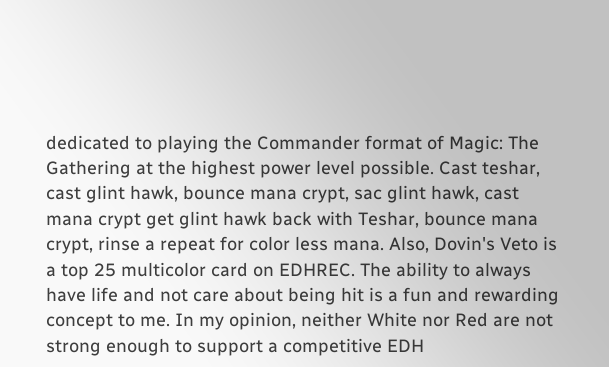dedicated to playing the Commander format of Magic: The Gathering at the highest power level possible. Cast teshar, cast glint hawk, bounce mana crypt, sac glint hawk, cast mana crypt get glint hawk back with Teshar, bounce mana crypt, rinse a repeat for color less mana. Also, Dovin's Veto is a top 25 multicolor card on EDHREC. The ability to always have life and not care about being hit is a fun and rewarding concept to me. In my opinion, neither White nor Red are not strong enough to support a competitive EDH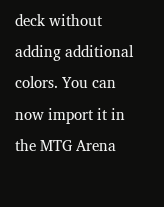deck without adding additional colors. You can now import it in the MTG Arena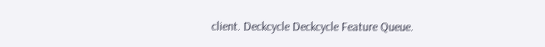client. Deckcycle Deckcycle Feature Queue.